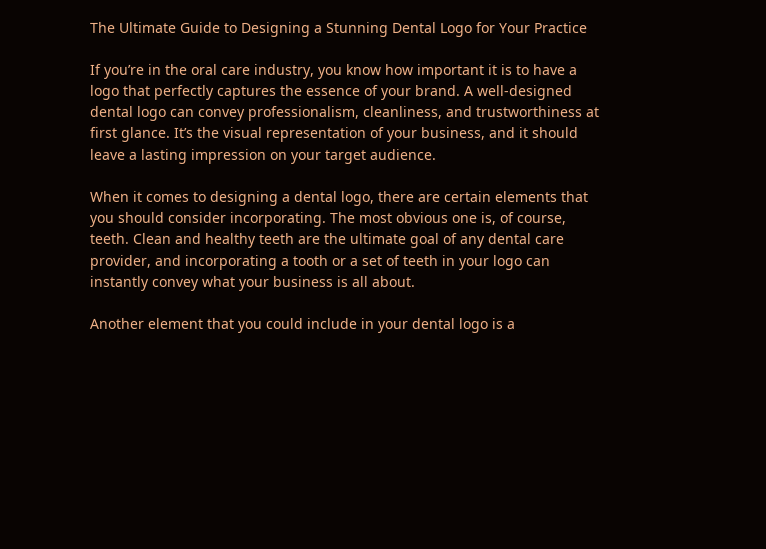The Ultimate Guide to Designing a Stunning Dental Logo for Your Practice

If you’re in the oral care industry, you know how important it is to have a logo that perfectly captures the essence of your brand. A well-designed dental logo can convey professionalism, cleanliness, and trustworthiness at first glance. It’s the visual representation of your business, and it should leave a lasting impression on your target audience.

When it comes to designing a dental logo, there are certain elements that you should consider incorporating. The most obvious one is, of course, teeth. Clean and healthy teeth are the ultimate goal of any dental care provider, and incorporating a tooth or a set of teeth in your logo can instantly convey what your business is all about.

Another element that you could include in your dental logo is a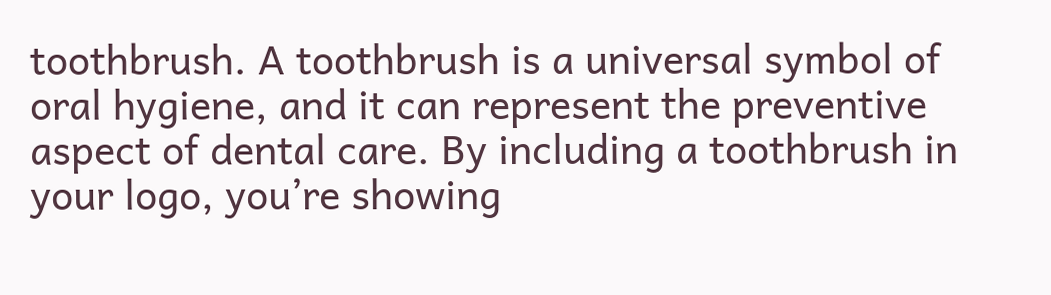toothbrush. A toothbrush is a universal symbol of oral hygiene, and it can represent the preventive aspect of dental care. By including a toothbrush in your logo, you’re showing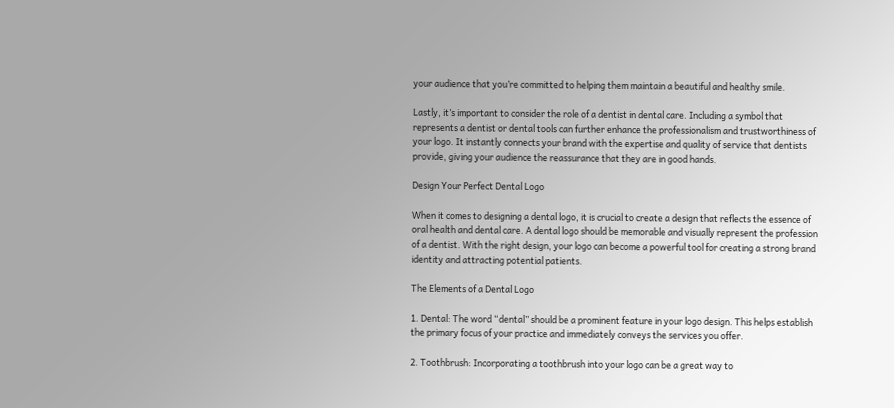your audience that you’re committed to helping them maintain a beautiful and healthy smile.

Lastly, it’s important to consider the role of a dentist in dental care. Including a symbol that represents a dentist or dental tools can further enhance the professionalism and trustworthiness of your logo. It instantly connects your brand with the expertise and quality of service that dentists provide, giving your audience the reassurance that they are in good hands.

Design Your Perfect Dental Logo

When it comes to designing a dental logo, it is crucial to create a design that reflects the essence of oral health and dental care. A dental logo should be memorable and visually represent the profession of a dentist. With the right design, your logo can become a powerful tool for creating a strong brand identity and attracting potential patients.

The Elements of a Dental Logo

1. Dental: The word “dental” should be a prominent feature in your logo design. This helps establish the primary focus of your practice and immediately conveys the services you offer.

2. Toothbrush: Incorporating a toothbrush into your logo can be a great way to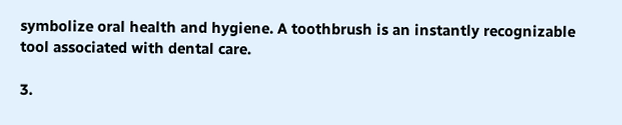symbolize oral health and hygiene. A toothbrush is an instantly recognizable tool associated with dental care.

3.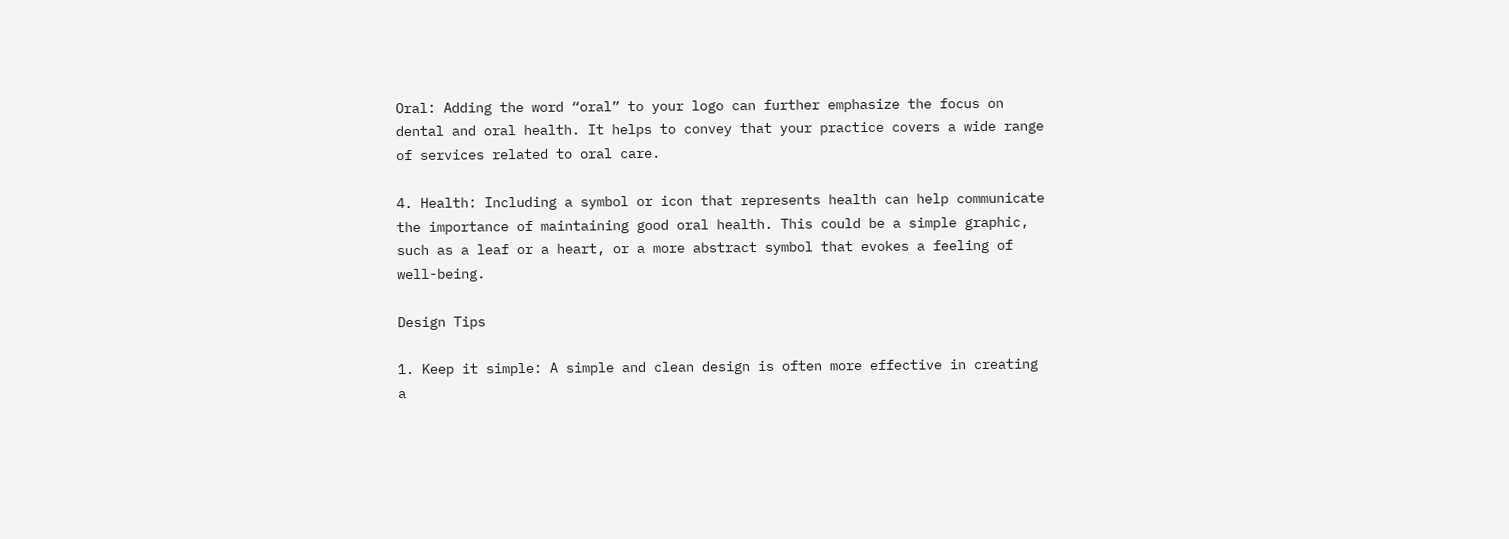Oral: Adding the word “oral” to your logo can further emphasize the focus on dental and oral health. It helps to convey that your practice covers a wide range of services related to oral care.

4. Health: Including a symbol or icon that represents health can help communicate the importance of maintaining good oral health. This could be a simple graphic, such as a leaf or a heart, or a more abstract symbol that evokes a feeling of well-being.

Design Tips

1. Keep it simple: A simple and clean design is often more effective in creating a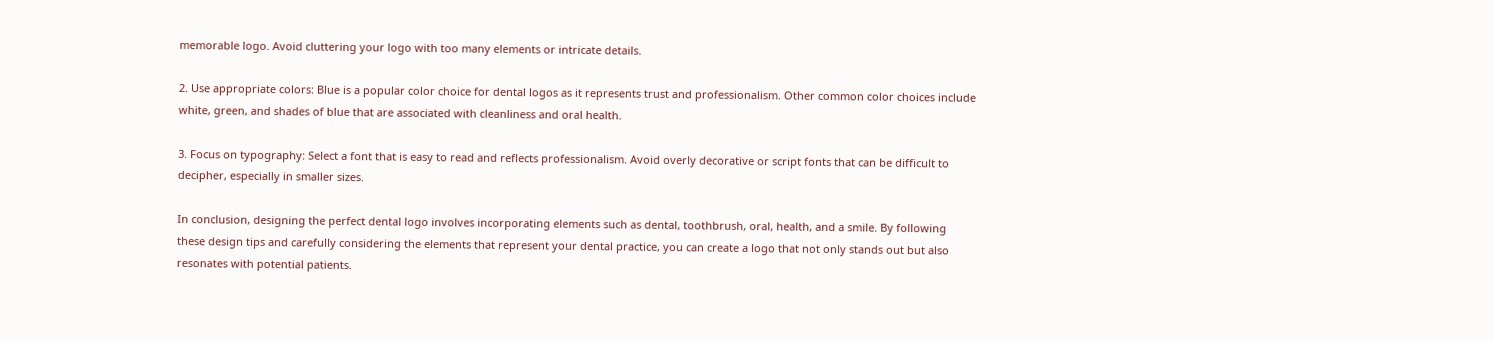memorable logo. Avoid cluttering your logo with too many elements or intricate details.

2. Use appropriate colors: Blue is a popular color choice for dental logos as it represents trust and professionalism. Other common color choices include white, green, and shades of blue that are associated with cleanliness and oral health.

3. Focus on typography: Select a font that is easy to read and reflects professionalism. Avoid overly decorative or script fonts that can be difficult to decipher, especially in smaller sizes.

In conclusion, designing the perfect dental logo involves incorporating elements such as dental, toothbrush, oral, health, and a smile. By following these design tips and carefully considering the elements that represent your dental practice, you can create a logo that not only stands out but also resonates with potential patients.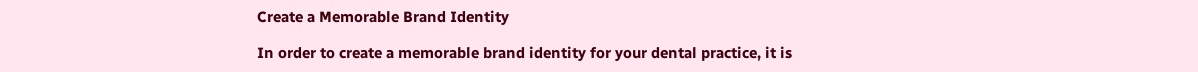Create a Memorable Brand Identity

In order to create a memorable brand identity for your dental practice, it is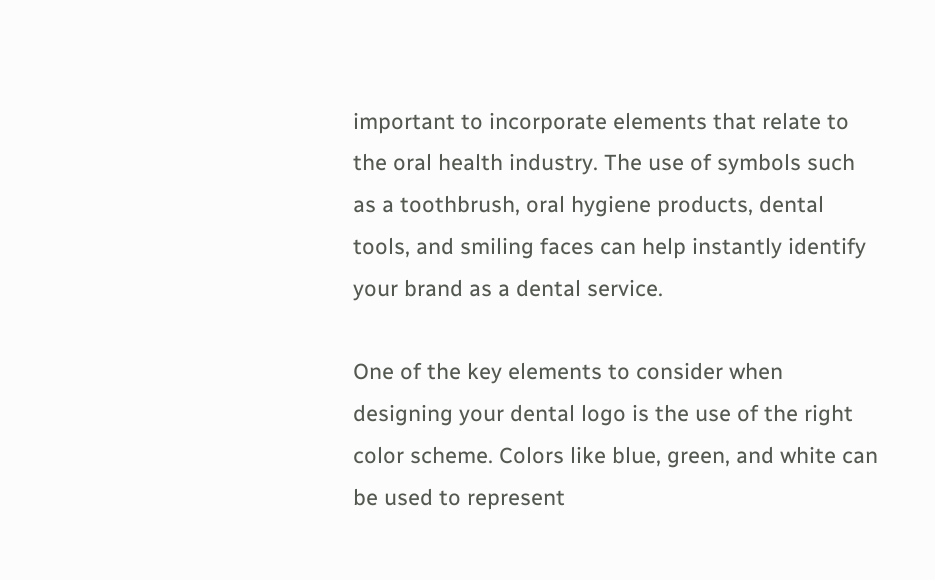important to incorporate elements that relate to the oral health industry. The use of symbols such as a toothbrush, oral hygiene products, dental tools, and smiling faces can help instantly identify your brand as a dental service.

One of the key elements to consider when designing your dental logo is the use of the right color scheme. Colors like blue, green, and white can be used to represent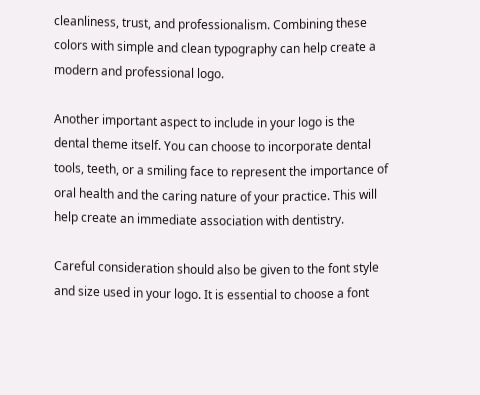cleanliness, trust, and professionalism. Combining these colors with simple and clean typography can help create a modern and professional logo.

Another important aspect to include in your logo is the dental theme itself. You can choose to incorporate dental tools, teeth, or a smiling face to represent the importance of oral health and the caring nature of your practice. This will help create an immediate association with dentistry.

Careful consideration should also be given to the font style and size used in your logo. It is essential to choose a font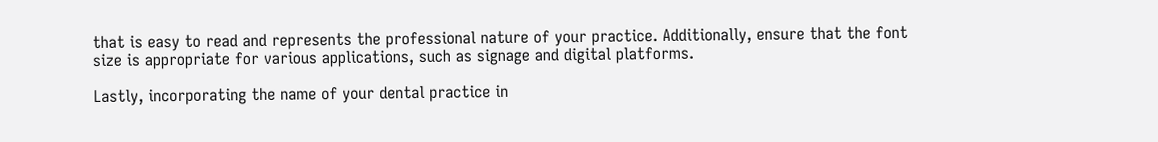that is easy to read and represents the professional nature of your practice. Additionally, ensure that the font size is appropriate for various applications, such as signage and digital platforms.

Lastly, incorporating the name of your dental practice in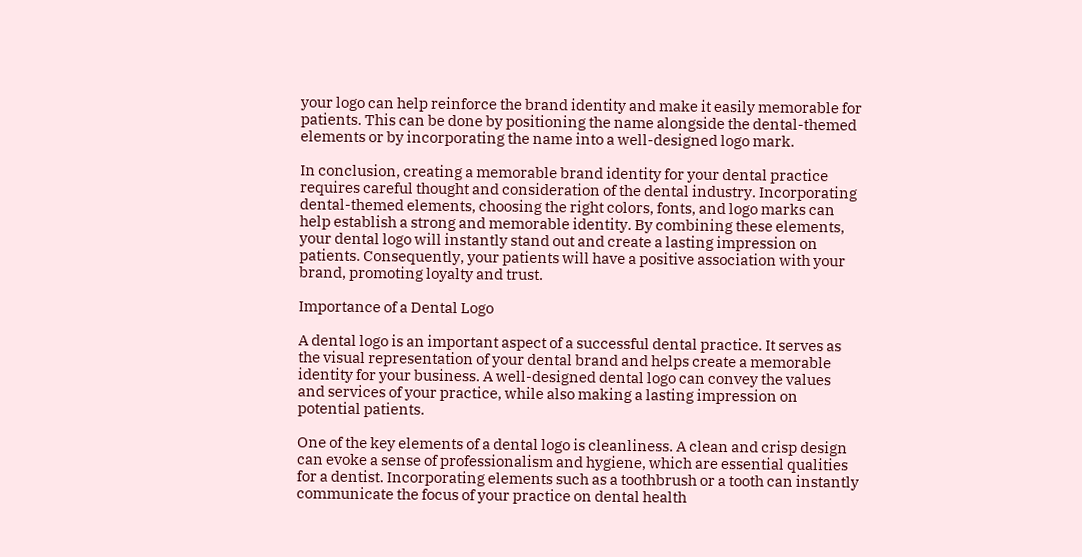your logo can help reinforce the brand identity and make it easily memorable for patients. This can be done by positioning the name alongside the dental-themed elements or by incorporating the name into a well-designed logo mark.

In conclusion, creating a memorable brand identity for your dental practice requires careful thought and consideration of the dental industry. Incorporating dental-themed elements, choosing the right colors, fonts, and logo marks can help establish a strong and memorable identity. By combining these elements, your dental logo will instantly stand out and create a lasting impression on patients. Consequently, your patients will have a positive association with your brand, promoting loyalty and trust.

Importance of a Dental Logo

A dental logo is an important aspect of a successful dental practice. It serves as the visual representation of your dental brand and helps create a memorable identity for your business. A well-designed dental logo can convey the values and services of your practice, while also making a lasting impression on potential patients.

One of the key elements of a dental logo is cleanliness. A clean and crisp design can evoke a sense of professionalism and hygiene, which are essential qualities for a dentist. Incorporating elements such as a toothbrush or a tooth can instantly communicate the focus of your practice on dental health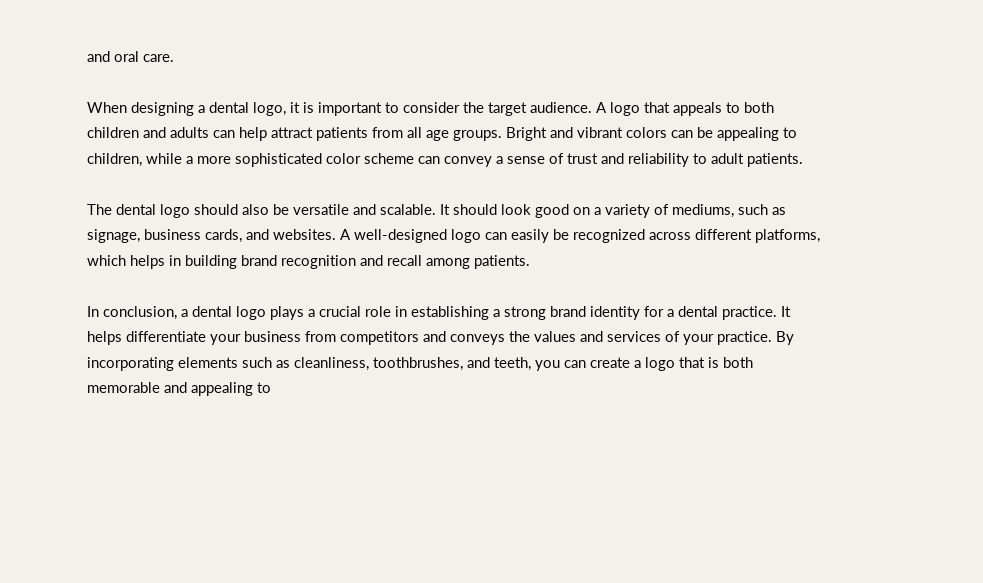and oral care.

When designing a dental logo, it is important to consider the target audience. A logo that appeals to both children and adults can help attract patients from all age groups. Bright and vibrant colors can be appealing to children, while a more sophisticated color scheme can convey a sense of trust and reliability to adult patients.

The dental logo should also be versatile and scalable. It should look good on a variety of mediums, such as signage, business cards, and websites. A well-designed logo can easily be recognized across different platforms, which helps in building brand recognition and recall among patients.

In conclusion, a dental logo plays a crucial role in establishing a strong brand identity for a dental practice. It helps differentiate your business from competitors and conveys the values and services of your practice. By incorporating elements such as cleanliness, toothbrushes, and teeth, you can create a logo that is both memorable and appealing to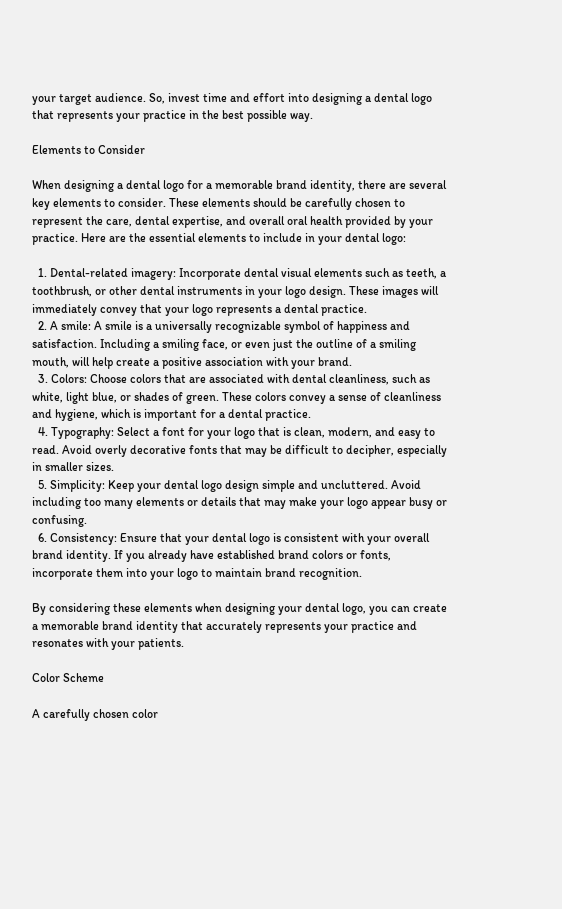your target audience. So, invest time and effort into designing a dental logo that represents your practice in the best possible way.

Elements to Consider

When designing a dental logo for a memorable brand identity, there are several key elements to consider. These elements should be carefully chosen to represent the care, dental expertise, and overall oral health provided by your practice. Here are the essential elements to include in your dental logo:

  1. Dental-related imagery: Incorporate dental visual elements such as teeth, a toothbrush, or other dental instruments in your logo design. These images will immediately convey that your logo represents a dental practice.
  2. A smile: A smile is a universally recognizable symbol of happiness and satisfaction. Including a smiling face, or even just the outline of a smiling mouth, will help create a positive association with your brand.
  3. Colors: Choose colors that are associated with dental cleanliness, such as white, light blue, or shades of green. These colors convey a sense of cleanliness and hygiene, which is important for a dental practice.
  4. Typography: Select a font for your logo that is clean, modern, and easy to read. Avoid overly decorative fonts that may be difficult to decipher, especially in smaller sizes.
  5. Simplicity: Keep your dental logo design simple and uncluttered. Avoid including too many elements or details that may make your logo appear busy or confusing.
  6. Consistency: Ensure that your dental logo is consistent with your overall brand identity. If you already have established brand colors or fonts, incorporate them into your logo to maintain brand recognition.

By considering these elements when designing your dental logo, you can create a memorable brand identity that accurately represents your practice and resonates with your patients.

Color Scheme

A carefully chosen color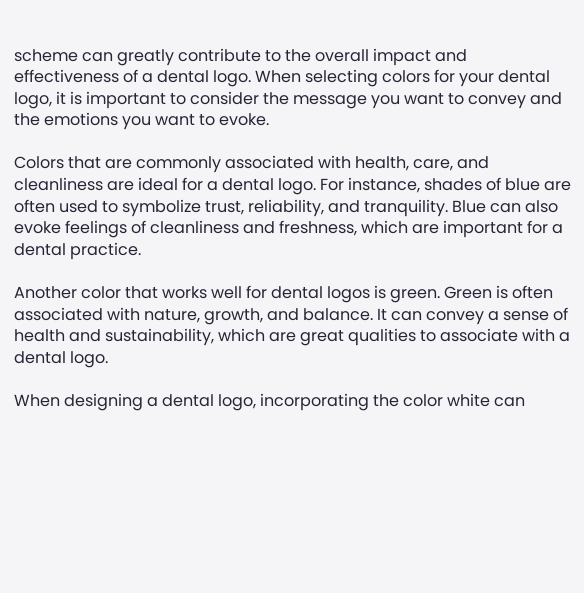scheme can greatly contribute to the overall impact and effectiveness of a dental logo. When selecting colors for your dental logo, it is important to consider the message you want to convey and the emotions you want to evoke.

Colors that are commonly associated with health, care, and cleanliness are ideal for a dental logo. For instance, shades of blue are often used to symbolize trust, reliability, and tranquility. Blue can also evoke feelings of cleanliness and freshness, which are important for a dental practice.

Another color that works well for dental logos is green. Green is often associated with nature, growth, and balance. It can convey a sense of health and sustainability, which are great qualities to associate with a dental logo.

When designing a dental logo, incorporating the color white can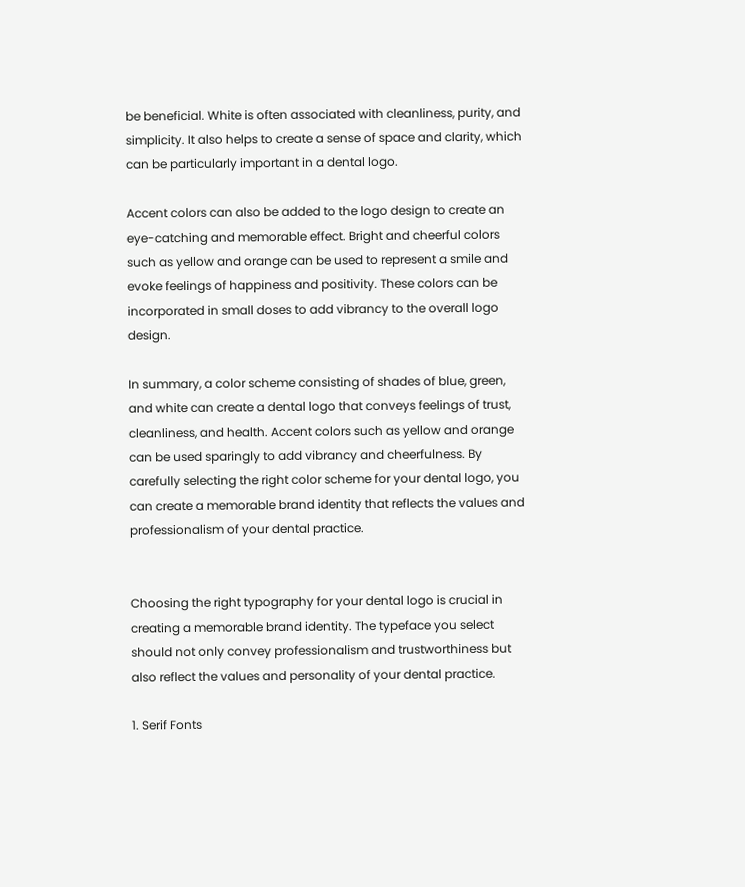be beneficial. White is often associated with cleanliness, purity, and simplicity. It also helps to create a sense of space and clarity, which can be particularly important in a dental logo.

Accent colors can also be added to the logo design to create an eye-catching and memorable effect. Bright and cheerful colors such as yellow and orange can be used to represent a smile and evoke feelings of happiness and positivity. These colors can be incorporated in small doses to add vibrancy to the overall logo design.

In summary, a color scheme consisting of shades of blue, green, and white can create a dental logo that conveys feelings of trust, cleanliness, and health. Accent colors such as yellow and orange can be used sparingly to add vibrancy and cheerfulness. By carefully selecting the right color scheme for your dental logo, you can create a memorable brand identity that reflects the values and professionalism of your dental practice.


Choosing the right typography for your dental logo is crucial in creating a memorable brand identity. The typeface you select should not only convey professionalism and trustworthiness but also reflect the values and personality of your dental practice.

1. Serif Fonts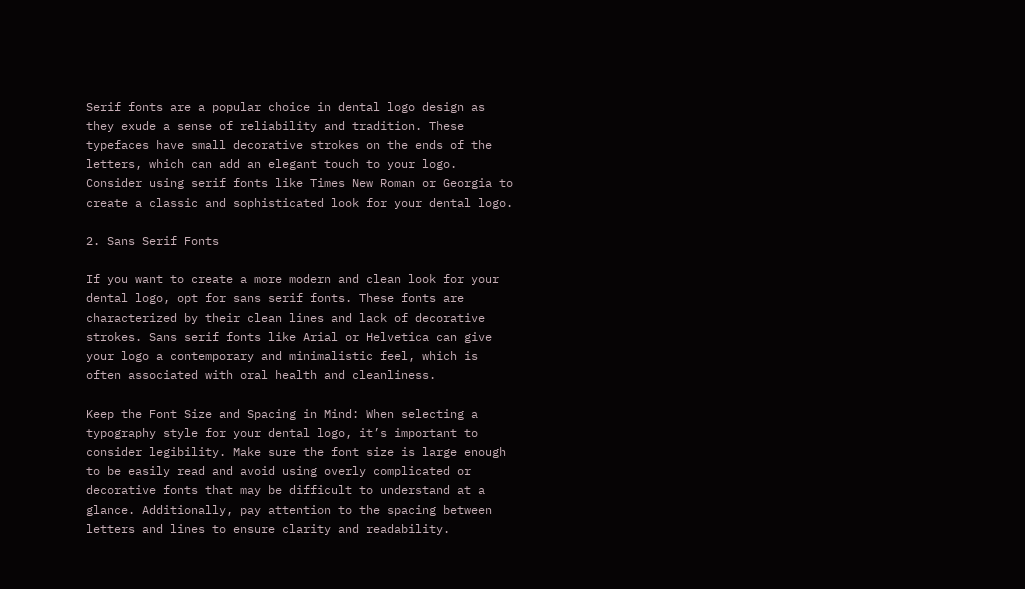Serif fonts are a popular choice in dental logo design as they exude a sense of reliability and tradition. These typefaces have small decorative strokes on the ends of the letters, which can add an elegant touch to your logo. Consider using serif fonts like Times New Roman or Georgia to create a classic and sophisticated look for your dental logo.

2. Sans Serif Fonts

If you want to create a more modern and clean look for your dental logo, opt for sans serif fonts. These fonts are characterized by their clean lines and lack of decorative strokes. Sans serif fonts like Arial or Helvetica can give your logo a contemporary and minimalistic feel, which is often associated with oral health and cleanliness.

Keep the Font Size and Spacing in Mind: When selecting a typography style for your dental logo, it’s important to consider legibility. Make sure the font size is large enough to be easily read and avoid using overly complicated or decorative fonts that may be difficult to understand at a glance. Additionally, pay attention to the spacing between letters and lines to ensure clarity and readability.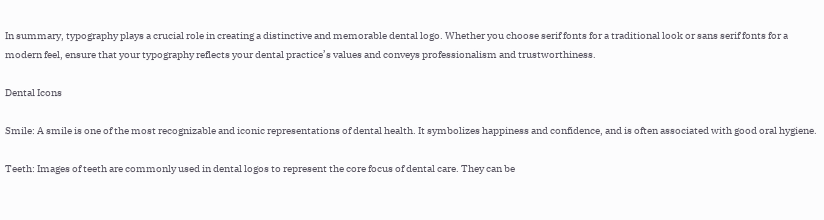In summary, typography plays a crucial role in creating a distinctive and memorable dental logo. Whether you choose serif fonts for a traditional look or sans serif fonts for a modern feel, ensure that your typography reflects your dental practice’s values and conveys professionalism and trustworthiness.

Dental Icons

Smile: A smile is one of the most recognizable and iconic representations of dental health. It symbolizes happiness and confidence, and is often associated with good oral hygiene.

Teeth: Images of teeth are commonly used in dental logos to represent the core focus of dental care. They can be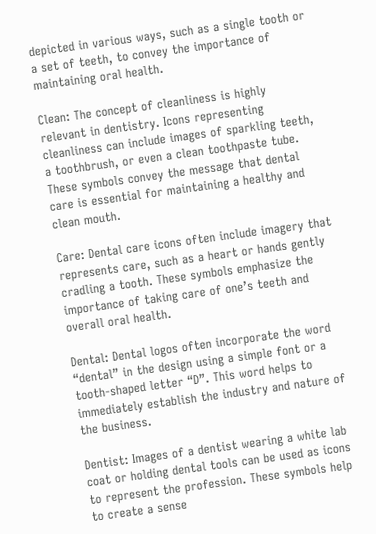depicted in various ways, such as a single tooth or a set of teeth, to convey the importance of maintaining oral health.

Clean: The concept of cleanliness is highly relevant in dentistry. Icons representing cleanliness can include images of sparkling teeth, a toothbrush, or even a clean toothpaste tube. These symbols convey the message that dental care is essential for maintaining a healthy and clean mouth.

Care: Dental care icons often include imagery that represents care, such as a heart or hands gently cradling a tooth. These symbols emphasize the importance of taking care of one’s teeth and overall oral health.

Dental: Dental logos often incorporate the word “dental” in the design using a simple font or a tooth-shaped letter “D”. This word helps to immediately establish the industry and nature of the business.

Dentist: Images of a dentist wearing a white lab coat or holding dental tools can be used as icons to represent the profession. These symbols help to create a sense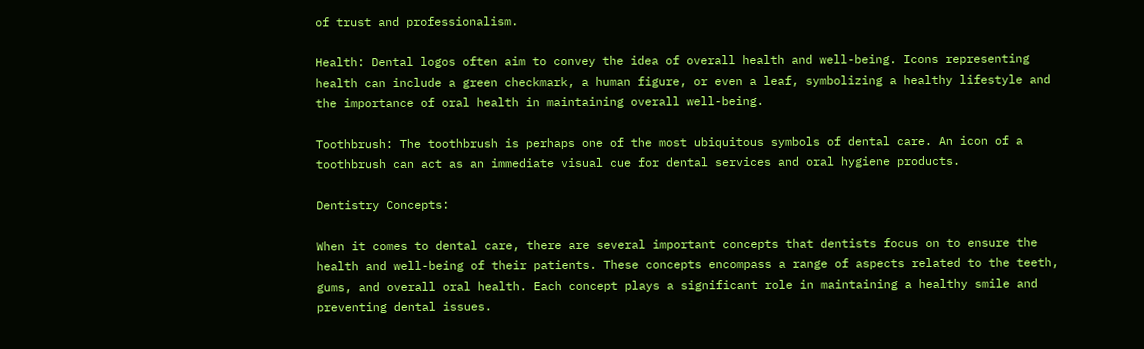of trust and professionalism.

Health: Dental logos often aim to convey the idea of overall health and well-being. Icons representing health can include a green checkmark, a human figure, or even a leaf, symbolizing a healthy lifestyle and the importance of oral health in maintaining overall well-being.

Toothbrush: The toothbrush is perhaps one of the most ubiquitous symbols of dental care. An icon of a toothbrush can act as an immediate visual cue for dental services and oral hygiene products.

Dentistry Concepts:

When it comes to dental care, there are several important concepts that dentists focus on to ensure the health and well-being of their patients. These concepts encompass a range of aspects related to the teeth, gums, and overall oral health. Each concept plays a significant role in maintaining a healthy smile and preventing dental issues.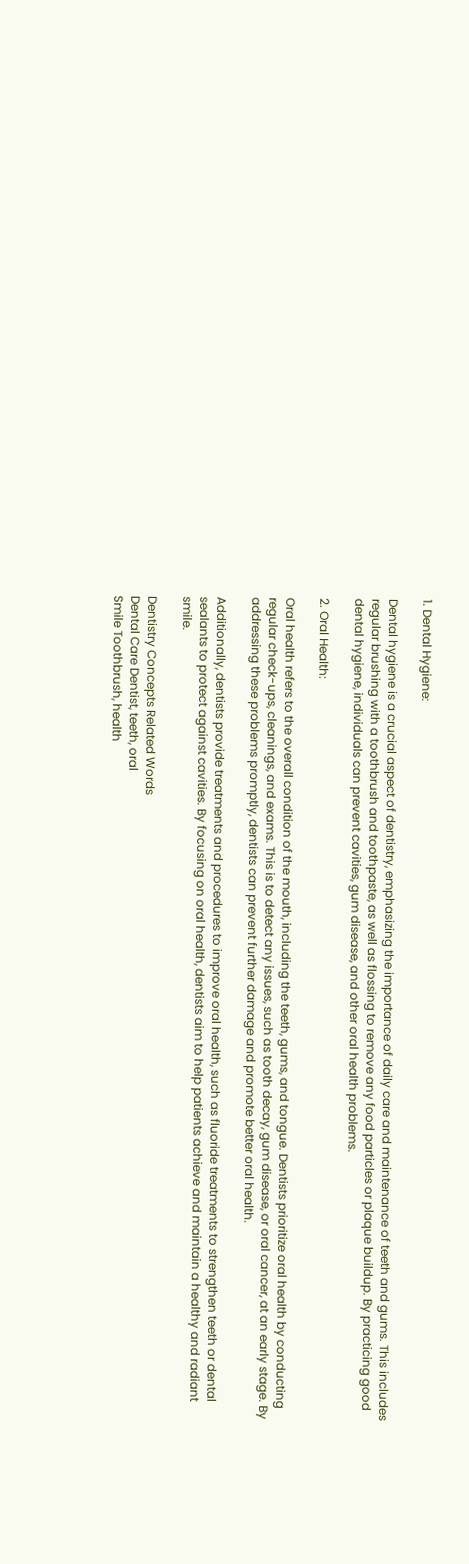1. Dental Hygiene:

Dental hygiene is a crucial aspect of dentistry, emphasizing the importance of daily care and maintenance of teeth and gums. This includes regular brushing with a toothbrush and toothpaste, as well as flossing to remove any food particles or plaque buildup. By practicing good dental hygiene, individuals can prevent cavities, gum disease, and other oral health problems.

2. Oral Health:

Oral health refers to the overall condition of the mouth, including the teeth, gums, and tongue. Dentists prioritize oral health by conducting regular check-ups, cleanings, and exams. This is to detect any issues, such as tooth decay, gum disease, or oral cancer, at an early stage. By addressing these problems promptly, dentists can prevent further damage and promote better oral health.

Additionally, dentists provide treatments and procedures to improve oral health, such as fluoride treatments to strengthen teeth or dental sealants to protect against cavities. By focusing on oral health, dentists aim to help patients achieve and maintain a healthy and radiant smile.

Dentistry Concepts Related Words
Dental Care Dentist, teeth, oral
Smile Toothbrush, health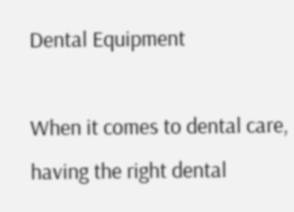Dental Equipment

When it comes to dental care, having the right dental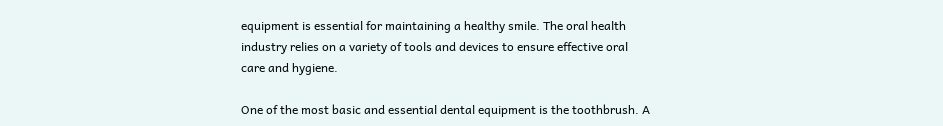equipment is essential for maintaining a healthy smile. The oral health industry relies on a variety of tools and devices to ensure effective oral care and hygiene.

One of the most basic and essential dental equipment is the toothbrush. A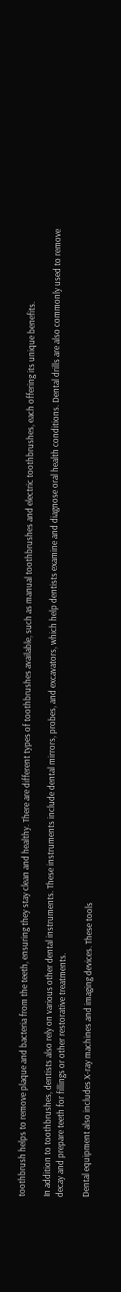toothbrush helps to remove plaque and bacteria from the teeth, ensuring they stay clean and healthy. There are different types of toothbrushes available, such as manual toothbrushes and electric toothbrushes, each offering its unique benefits.

In addition to toothbrushes, dentists also rely on various other dental instruments. These instruments include dental mirrors, probes, and excavators, which help dentists examine and diagnose oral health conditions. Dental drills are also commonly used to remove decay and prepare teeth for fillings or other restorative treatments.

Dental equipment also includes X-ray machines and imaging devices. These tools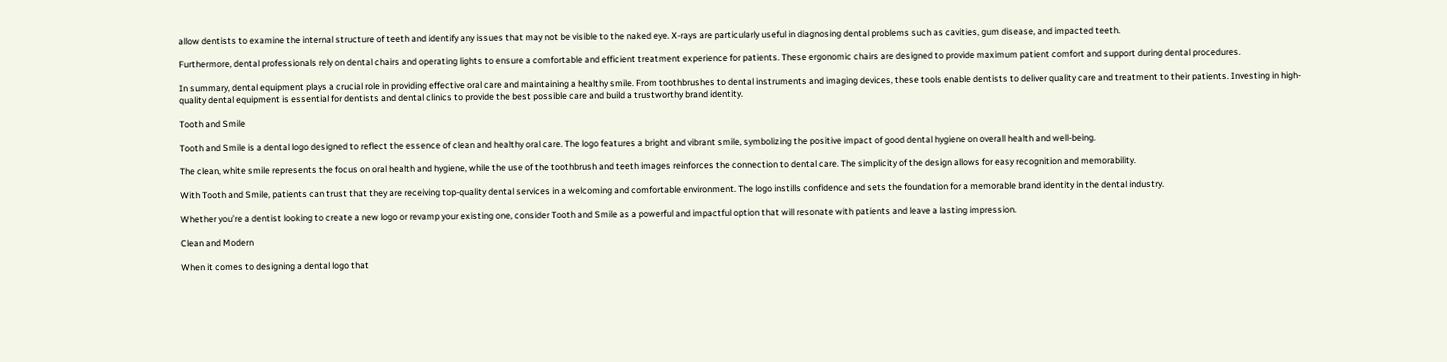allow dentists to examine the internal structure of teeth and identify any issues that may not be visible to the naked eye. X-rays are particularly useful in diagnosing dental problems such as cavities, gum disease, and impacted teeth.

Furthermore, dental professionals rely on dental chairs and operating lights to ensure a comfortable and efficient treatment experience for patients. These ergonomic chairs are designed to provide maximum patient comfort and support during dental procedures.

In summary, dental equipment plays a crucial role in providing effective oral care and maintaining a healthy smile. From toothbrushes to dental instruments and imaging devices, these tools enable dentists to deliver quality care and treatment to their patients. Investing in high-quality dental equipment is essential for dentists and dental clinics to provide the best possible care and build a trustworthy brand identity.

Tooth and Smile

Tooth and Smile is a dental logo designed to reflect the essence of clean and healthy oral care. The logo features a bright and vibrant smile, symbolizing the positive impact of good dental hygiene on overall health and well-being.

The clean, white smile represents the focus on oral health and hygiene, while the use of the toothbrush and teeth images reinforces the connection to dental care. The simplicity of the design allows for easy recognition and memorability.

With Tooth and Smile, patients can trust that they are receiving top-quality dental services in a welcoming and comfortable environment. The logo instills confidence and sets the foundation for a memorable brand identity in the dental industry.

Whether you’re a dentist looking to create a new logo or revamp your existing one, consider Tooth and Smile as a powerful and impactful option that will resonate with patients and leave a lasting impression.

Clean and Modern

When it comes to designing a dental logo that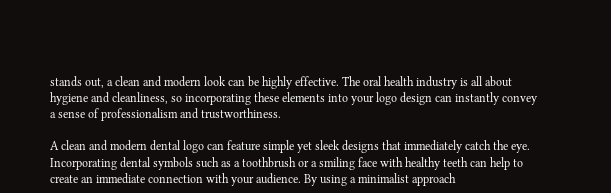stands out, a clean and modern look can be highly effective. The oral health industry is all about hygiene and cleanliness, so incorporating these elements into your logo design can instantly convey a sense of professionalism and trustworthiness.

A clean and modern dental logo can feature simple yet sleek designs that immediately catch the eye. Incorporating dental symbols such as a toothbrush or a smiling face with healthy teeth can help to create an immediate connection with your audience. By using a minimalist approach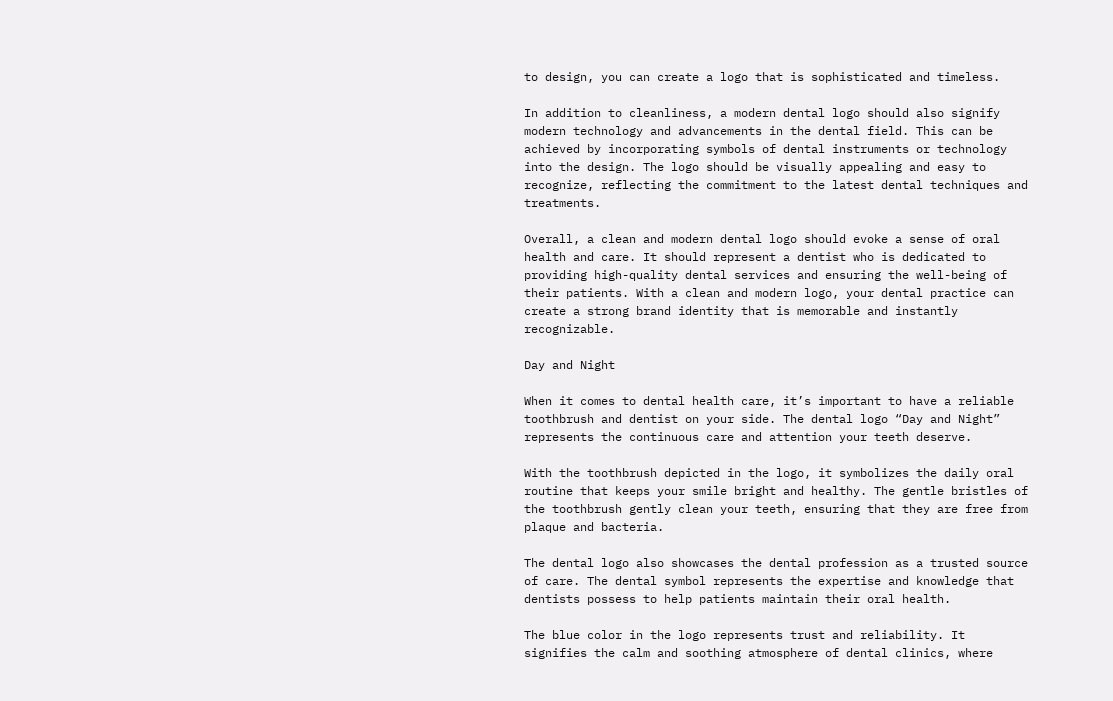to design, you can create a logo that is sophisticated and timeless.

In addition to cleanliness, a modern dental logo should also signify modern technology and advancements in the dental field. This can be achieved by incorporating symbols of dental instruments or technology into the design. The logo should be visually appealing and easy to recognize, reflecting the commitment to the latest dental techniques and treatments.

Overall, a clean and modern dental logo should evoke a sense of oral health and care. It should represent a dentist who is dedicated to providing high-quality dental services and ensuring the well-being of their patients. With a clean and modern logo, your dental practice can create a strong brand identity that is memorable and instantly recognizable.

Day and Night

When it comes to dental health care, it’s important to have a reliable toothbrush and dentist on your side. The dental logo “Day and Night” represents the continuous care and attention your teeth deserve.

With the toothbrush depicted in the logo, it symbolizes the daily oral routine that keeps your smile bright and healthy. The gentle bristles of the toothbrush gently clean your teeth, ensuring that they are free from plaque and bacteria.

The dental logo also showcases the dental profession as a trusted source of care. The dental symbol represents the expertise and knowledge that dentists possess to help patients maintain their oral health.

The blue color in the logo represents trust and reliability. It signifies the calm and soothing atmosphere of dental clinics, where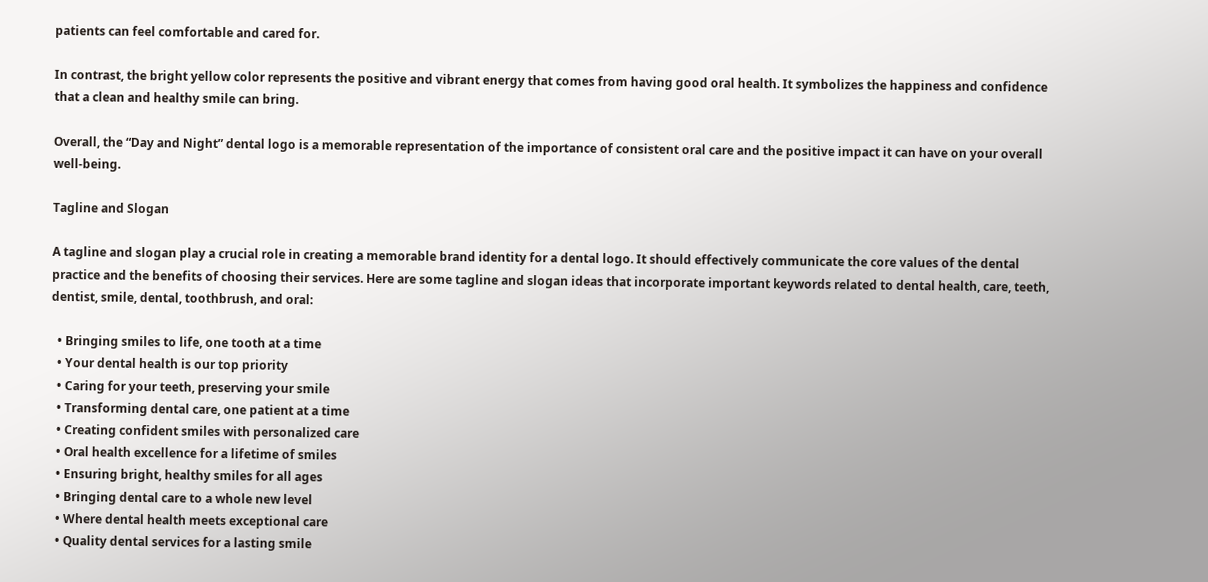patients can feel comfortable and cared for.

In contrast, the bright yellow color represents the positive and vibrant energy that comes from having good oral health. It symbolizes the happiness and confidence that a clean and healthy smile can bring.

Overall, the “Day and Night” dental logo is a memorable representation of the importance of consistent oral care and the positive impact it can have on your overall well-being.

Tagline and Slogan

A tagline and slogan play a crucial role in creating a memorable brand identity for a dental logo. It should effectively communicate the core values of the dental practice and the benefits of choosing their services. Here are some tagline and slogan ideas that incorporate important keywords related to dental health, care, teeth, dentist, smile, dental, toothbrush, and oral:

  • Bringing smiles to life, one tooth at a time
  • Your dental health is our top priority
  • Caring for your teeth, preserving your smile
  • Transforming dental care, one patient at a time
  • Creating confident smiles with personalized care
  • Oral health excellence for a lifetime of smiles
  • Ensuring bright, healthy smiles for all ages
  • Bringing dental care to a whole new level
  • Where dental health meets exceptional care
  • Quality dental services for a lasting smile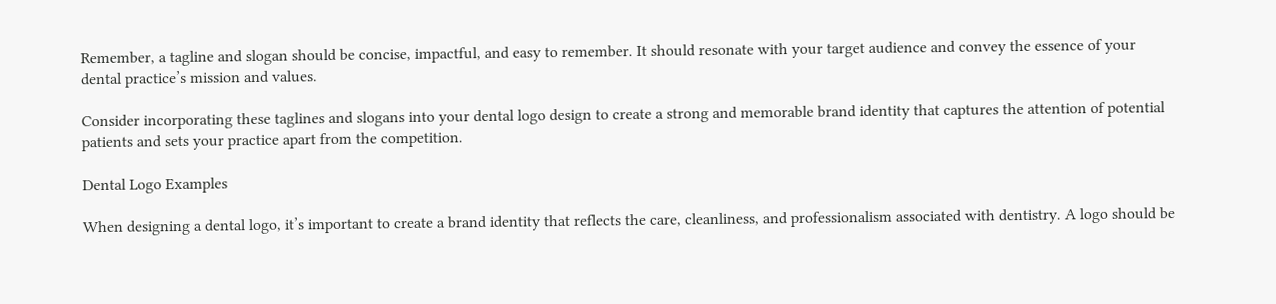Remember, a tagline and slogan should be concise, impactful, and easy to remember. It should resonate with your target audience and convey the essence of your dental practice’s mission and values.

Consider incorporating these taglines and slogans into your dental logo design to create a strong and memorable brand identity that captures the attention of potential patients and sets your practice apart from the competition.

Dental Logo Examples

When designing a dental logo, it’s important to create a brand identity that reflects the care, cleanliness, and professionalism associated with dentistry. A logo should be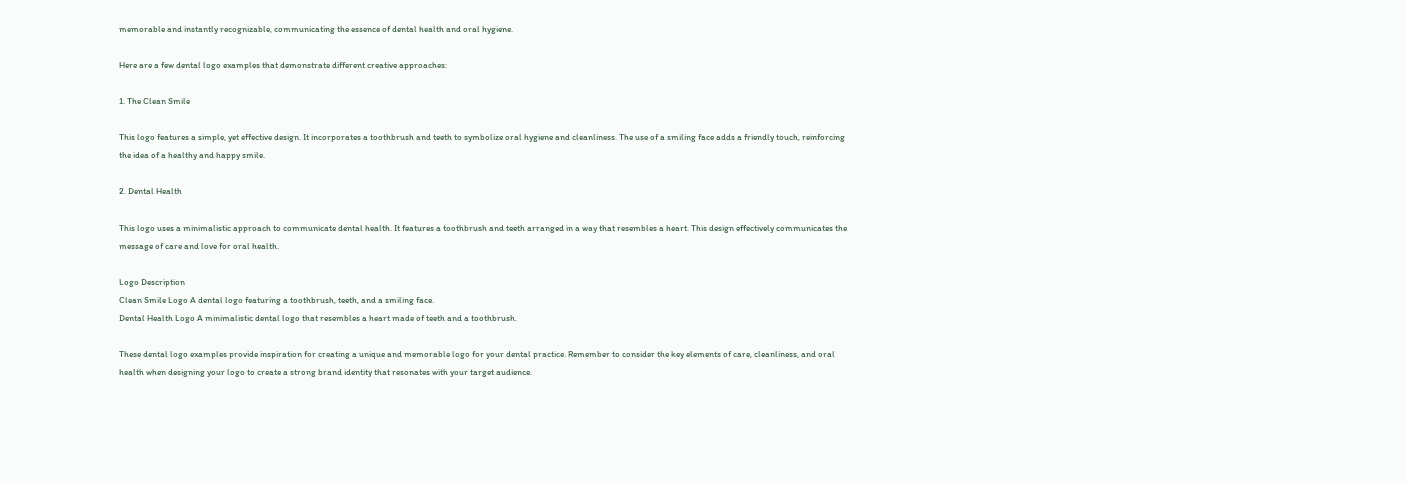memorable and instantly recognizable, communicating the essence of dental health and oral hygiene.

Here are a few dental logo examples that demonstrate different creative approaches:

1. The Clean Smile

This logo features a simple, yet effective design. It incorporates a toothbrush and teeth to symbolize oral hygiene and cleanliness. The use of a smiling face adds a friendly touch, reinforcing the idea of a healthy and happy smile.

2. Dental Health

This logo uses a minimalistic approach to communicate dental health. It features a toothbrush and teeth arranged in a way that resembles a heart. This design effectively communicates the message of care and love for oral health.

Logo Description
Clean Smile Logo A dental logo featuring a toothbrush, teeth, and a smiling face.
Dental Health Logo A minimalistic dental logo that resembles a heart made of teeth and a toothbrush.

These dental logo examples provide inspiration for creating a unique and memorable logo for your dental practice. Remember to consider the key elements of care, cleanliness, and oral health when designing your logo to create a strong brand identity that resonates with your target audience.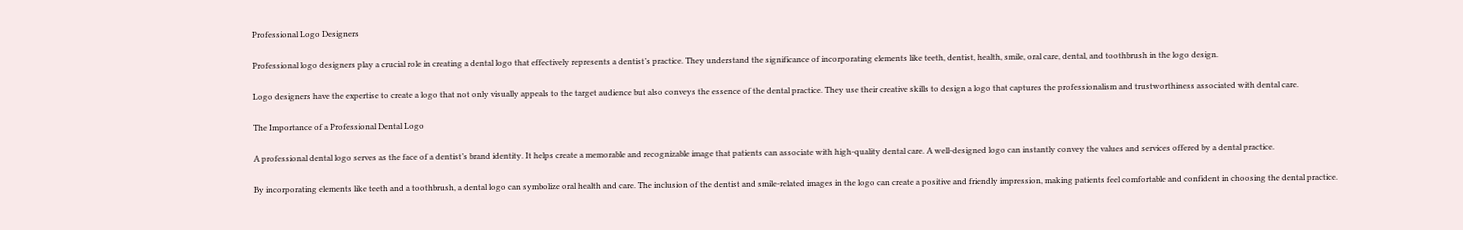Professional Logo Designers

Professional logo designers play a crucial role in creating a dental logo that effectively represents a dentist’s practice. They understand the significance of incorporating elements like teeth, dentist, health, smile, oral care, dental, and toothbrush in the logo design.

Logo designers have the expertise to create a logo that not only visually appeals to the target audience but also conveys the essence of the dental practice. They use their creative skills to design a logo that captures the professionalism and trustworthiness associated with dental care.

The Importance of a Professional Dental Logo

A professional dental logo serves as the face of a dentist’s brand identity. It helps create a memorable and recognizable image that patients can associate with high-quality dental care. A well-designed logo can instantly convey the values and services offered by a dental practice.

By incorporating elements like teeth and a toothbrush, a dental logo can symbolize oral health and care. The inclusion of the dentist and smile-related images in the logo can create a positive and friendly impression, making patients feel comfortable and confident in choosing the dental practice.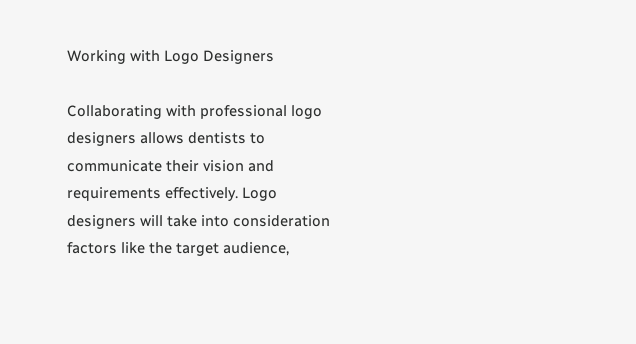Working with Logo Designers

Collaborating with professional logo designers allows dentists to communicate their vision and requirements effectively. Logo designers will take into consideration factors like the target audience,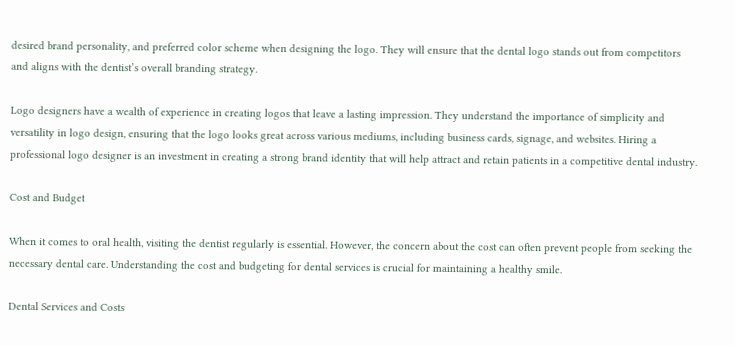desired brand personality, and preferred color scheme when designing the logo. They will ensure that the dental logo stands out from competitors and aligns with the dentist’s overall branding strategy.

Logo designers have a wealth of experience in creating logos that leave a lasting impression. They understand the importance of simplicity and versatility in logo design, ensuring that the logo looks great across various mediums, including business cards, signage, and websites. Hiring a professional logo designer is an investment in creating a strong brand identity that will help attract and retain patients in a competitive dental industry.

Cost and Budget

When it comes to oral health, visiting the dentist regularly is essential. However, the concern about the cost can often prevent people from seeking the necessary dental care. Understanding the cost and budgeting for dental services is crucial for maintaining a healthy smile.

Dental Services and Costs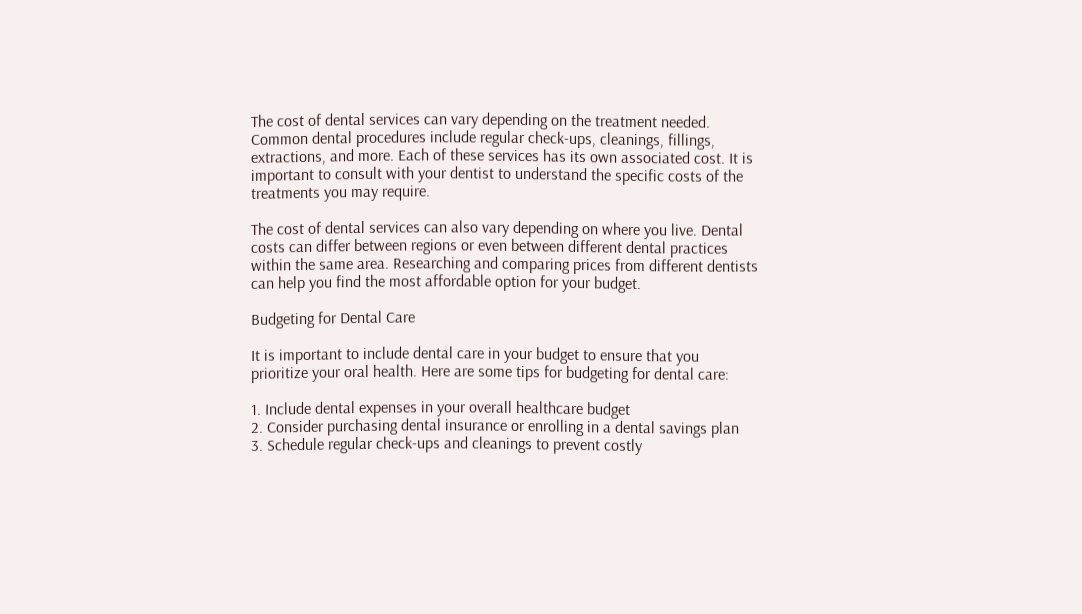The cost of dental services can vary depending on the treatment needed. Common dental procedures include regular check-ups, cleanings, fillings, extractions, and more. Each of these services has its own associated cost. It is important to consult with your dentist to understand the specific costs of the treatments you may require.

The cost of dental services can also vary depending on where you live. Dental costs can differ between regions or even between different dental practices within the same area. Researching and comparing prices from different dentists can help you find the most affordable option for your budget.

Budgeting for Dental Care

It is important to include dental care in your budget to ensure that you prioritize your oral health. Here are some tips for budgeting for dental care:

1. Include dental expenses in your overall healthcare budget
2. Consider purchasing dental insurance or enrolling in a dental savings plan
3. Schedule regular check-ups and cleanings to prevent costly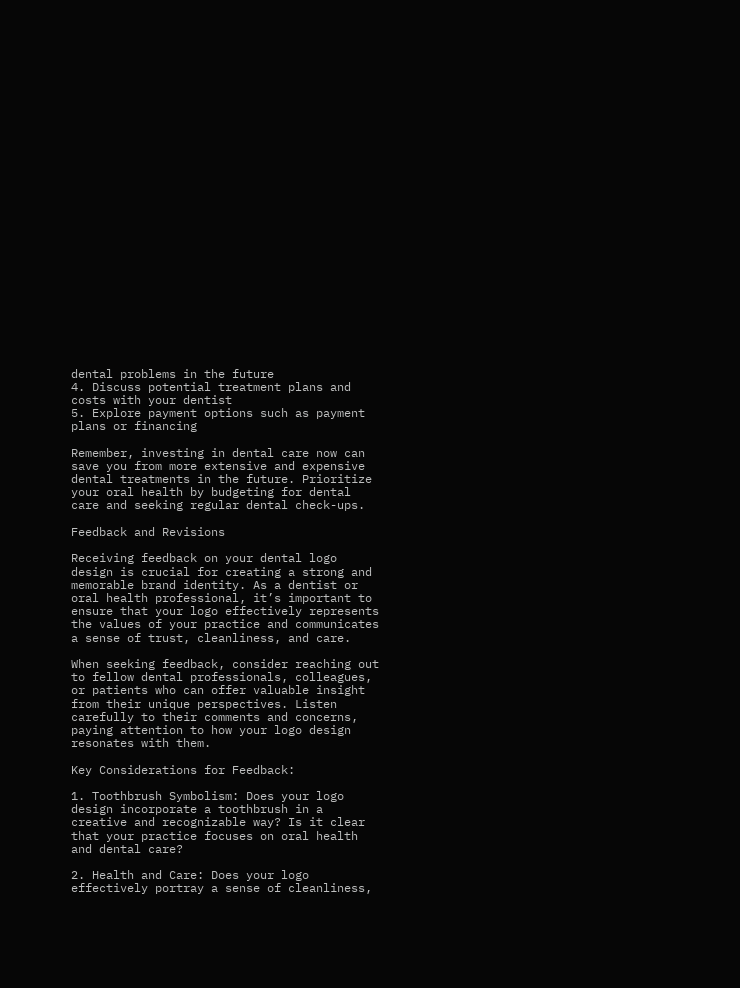dental problems in the future
4. Discuss potential treatment plans and costs with your dentist
5. Explore payment options such as payment plans or financing

Remember, investing in dental care now can save you from more extensive and expensive dental treatments in the future. Prioritize your oral health by budgeting for dental care and seeking regular dental check-ups.

Feedback and Revisions

Receiving feedback on your dental logo design is crucial for creating a strong and memorable brand identity. As a dentist or oral health professional, it’s important to ensure that your logo effectively represents the values of your practice and communicates a sense of trust, cleanliness, and care.

When seeking feedback, consider reaching out to fellow dental professionals, colleagues, or patients who can offer valuable insight from their unique perspectives. Listen carefully to their comments and concerns, paying attention to how your logo design resonates with them.

Key Considerations for Feedback:

1. Toothbrush Symbolism: Does your logo design incorporate a toothbrush in a creative and recognizable way? Is it clear that your practice focuses on oral health and dental care?

2. Health and Care: Does your logo effectively portray a sense of cleanliness,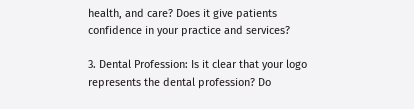health, and care? Does it give patients confidence in your practice and services?

3. Dental Profession: Is it clear that your logo represents the dental profession? Do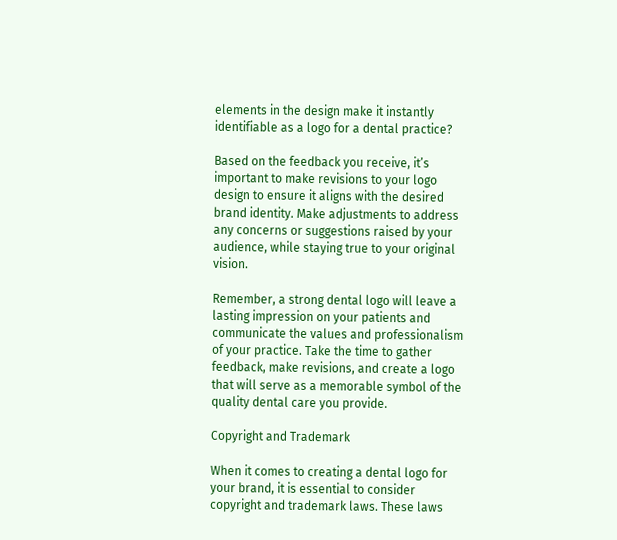elements in the design make it instantly identifiable as a logo for a dental practice?

Based on the feedback you receive, it’s important to make revisions to your logo design to ensure it aligns with the desired brand identity. Make adjustments to address any concerns or suggestions raised by your audience, while staying true to your original vision.

Remember, a strong dental logo will leave a lasting impression on your patients and communicate the values and professionalism of your practice. Take the time to gather feedback, make revisions, and create a logo that will serve as a memorable symbol of the quality dental care you provide.

Copyright and Trademark

When it comes to creating a dental logo for your brand, it is essential to consider copyright and trademark laws. These laws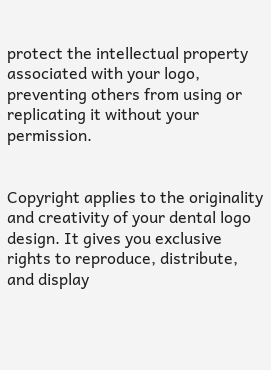protect the intellectual property associated with your logo, preventing others from using or replicating it without your permission.


Copyright applies to the originality and creativity of your dental logo design. It gives you exclusive rights to reproduce, distribute, and display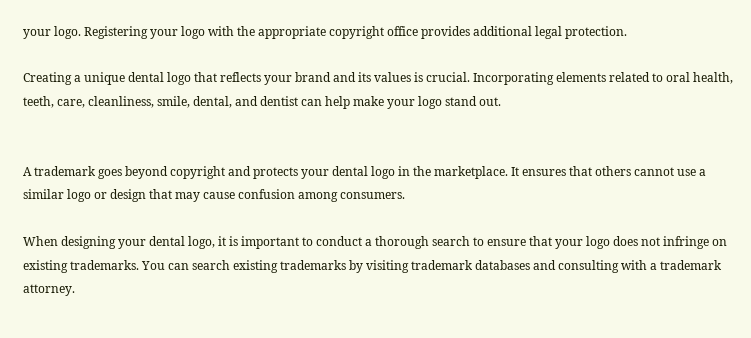your logo. Registering your logo with the appropriate copyright office provides additional legal protection.

Creating a unique dental logo that reflects your brand and its values is crucial. Incorporating elements related to oral health, teeth, care, cleanliness, smile, dental, and dentist can help make your logo stand out.


A trademark goes beyond copyright and protects your dental logo in the marketplace. It ensures that others cannot use a similar logo or design that may cause confusion among consumers.

When designing your dental logo, it is important to conduct a thorough search to ensure that your logo does not infringe on existing trademarks. You can search existing trademarks by visiting trademark databases and consulting with a trademark attorney.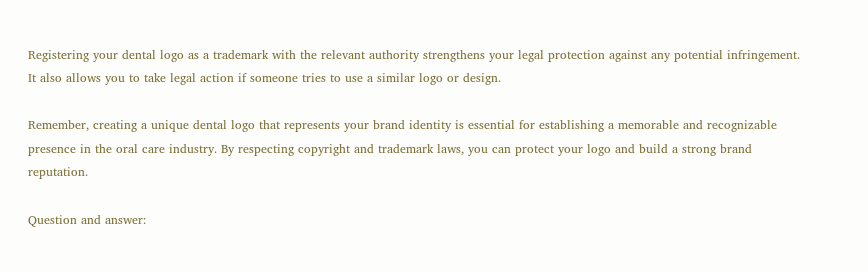Registering your dental logo as a trademark with the relevant authority strengthens your legal protection against any potential infringement. It also allows you to take legal action if someone tries to use a similar logo or design.

Remember, creating a unique dental logo that represents your brand identity is essential for establishing a memorable and recognizable presence in the oral care industry. By respecting copyright and trademark laws, you can protect your logo and build a strong brand reputation.

Question and answer: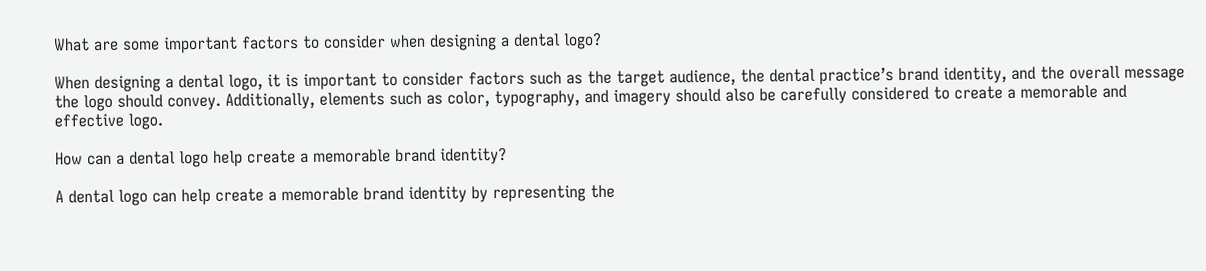What are some important factors to consider when designing a dental logo?

When designing a dental logo, it is important to consider factors such as the target audience, the dental practice’s brand identity, and the overall message the logo should convey. Additionally, elements such as color, typography, and imagery should also be carefully considered to create a memorable and effective logo.

How can a dental logo help create a memorable brand identity?

A dental logo can help create a memorable brand identity by representing the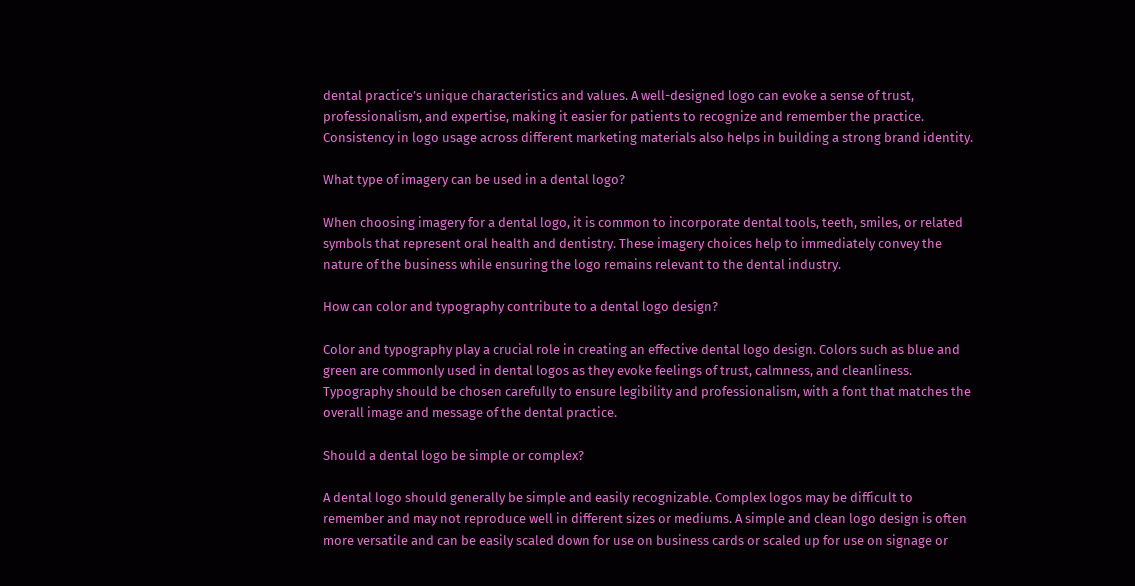dental practice’s unique characteristics and values. A well-designed logo can evoke a sense of trust, professionalism, and expertise, making it easier for patients to recognize and remember the practice. Consistency in logo usage across different marketing materials also helps in building a strong brand identity.

What type of imagery can be used in a dental logo?

When choosing imagery for a dental logo, it is common to incorporate dental tools, teeth, smiles, or related symbols that represent oral health and dentistry. These imagery choices help to immediately convey the nature of the business while ensuring the logo remains relevant to the dental industry.

How can color and typography contribute to a dental logo design?

Color and typography play a crucial role in creating an effective dental logo design. Colors such as blue and green are commonly used in dental logos as they evoke feelings of trust, calmness, and cleanliness. Typography should be chosen carefully to ensure legibility and professionalism, with a font that matches the overall image and message of the dental practice.

Should a dental logo be simple or complex?

A dental logo should generally be simple and easily recognizable. Complex logos may be difficult to remember and may not reproduce well in different sizes or mediums. A simple and clean logo design is often more versatile and can be easily scaled down for use on business cards or scaled up for use on signage or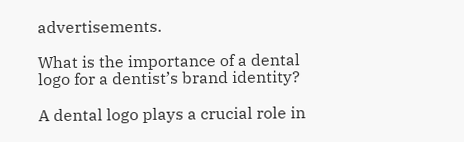advertisements.

What is the importance of a dental logo for a dentist’s brand identity?

A dental logo plays a crucial role in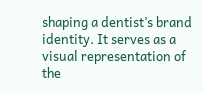shaping a dentist’s brand identity. It serves as a visual representation of the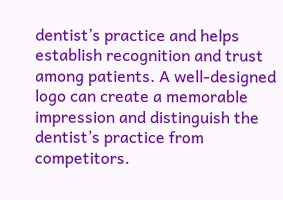dentist’s practice and helps establish recognition and trust among patients. A well-designed logo can create a memorable impression and distinguish the dentist’s practice from competitors.